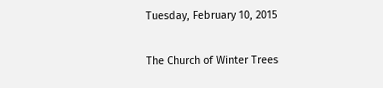Tuesday, February 10, 2015

The Church of Winter Trees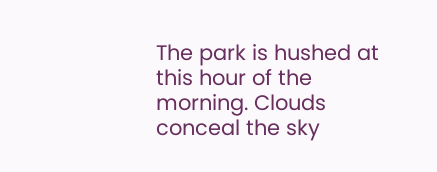The park is hushed at this hour of the morning. Clouds conceal the sky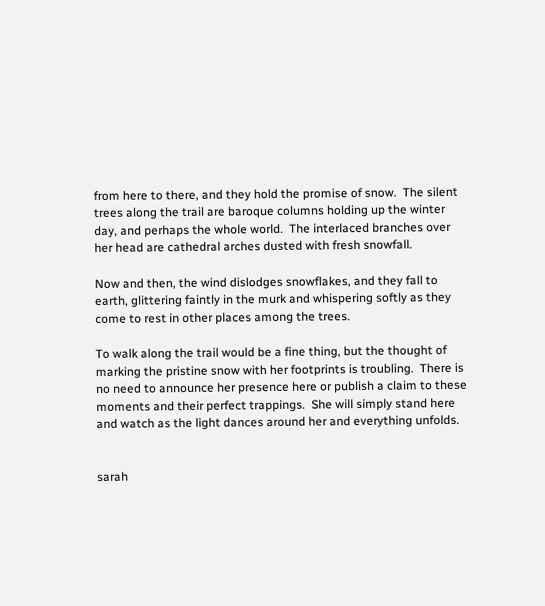from here to there, and they hold the promise of snow.  The silent trees along the trail are baroque columns holding up the winter day, and perhaps the whole world.  The interlaced branches over her head are cathedral arches dusted with fresh snowfall.

Now and then, the wind dislodges snowflakes, and they fall to earth, glittering faintly in the murk and whispering softly as they come to rest in other places among the trees.

To walk along the trail would be a fine thing, but the thought of marking the pristine snow with her footprints is troubling.  There is no need to announce her presence here or publish a claim to these moments and their perfect trappings.  She will simply stand here and watch as the light dances around her and everything unfolds.


sarah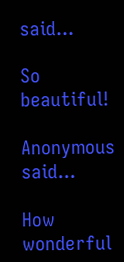said...

So beautiful!

Anonymous said...

How wonderful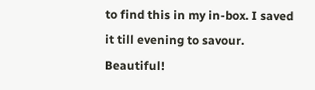to find this in my in-box. I saved it till evening to savour. Beautiful!